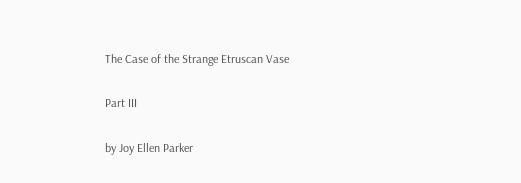The Case of the Strange Etruscan Vase

Part III

by Joy Ellen Parker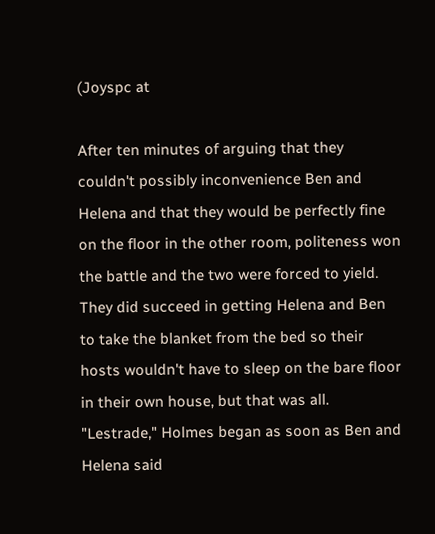(Joyspc at

After ten minutes of arguing that they couldn't possibly inconvenience Ben and Helena and that they would be perfectly fine on the floor in the other room, politeness won the battle and the two were forced to yield. They did succeed in getting Helena and Ben to take the blanket from the bed so their hosts wouldn't have to sleep on the bare floor in their own house, but that was all. "Lestrade," Holmes began as soon as Ben and Helena said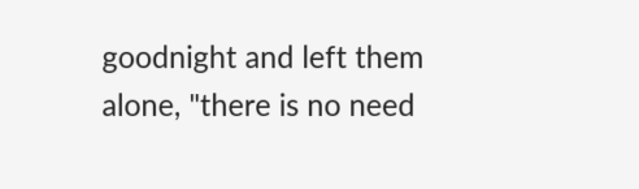goodnight and left them alone, "there is no need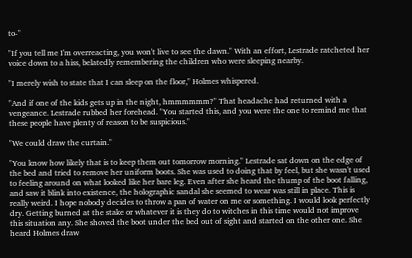to-"

"If you tell me I'm overreacting, you won't live to see the dawn." With an effort, Lestrade ratcheted her voice down to a hiss, belatedly remembering the children who were sleeping nearby.

"I merely wish to state that I can sleep on the floor," Holmes whispered.

"And if one of the kids gets up in the night, hmmmmmm?" That headache had returned with a vengeance. Lestrade rubbed her forehead. "You started this, and you were the one to remind me that these people have plenty of reason to be suspicious."

"We could draw the curtain."

"You know how likely that is to keep them out tomorrow morning." Lestrade sat down on the edge of the bed and tried to remove her uniform boots. She was used to doing that by feel, but she wasn't used to feeling around on what looked like her bare leg. Even after she heard the thump of the boot falling, and saw it blink into existence, the holographic sandal she seemed to wear was still in place. This is really weird. I hope nobody decides to throw a pan of water on me or something. I would look perfectly dry. Getting burned at the stake or whatever it is they do to witches in this time would not improve this situation any. She shoved the boot under the bed out of sight and started on the other one. She heard Holmes draw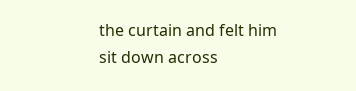the curtain and felt him sit down across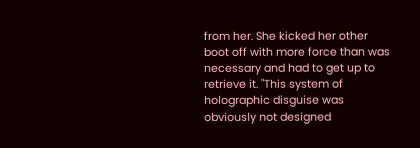from her. She kicked her other boot off with more force than was necessary and had to get up to retrieve it. "This system of holographic disguise was obviously not designed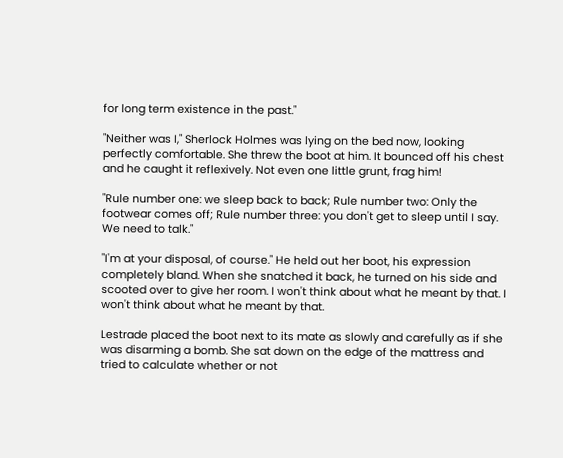for long term existence in the past."

"Neither was I," Sherlock Holmes was lying on the bed now, looking perfectly comfortable. She threw the boot at him. It bounced off his chest and he caught it reflexively. Not even one little grunt, frag him!

"Rule number one: we sleep back to back; Rule number two: Only the footwear comes off; Rule number three: you don't get to sleep until I say. We need to talk."

"I'm at your disposal, of course." He held out her boot, his expression completely bland. When she snatched it back, he turned on his side and scooted over to give her room. I won't think about what he meant by that. I won't think about what he meant by that.

Lestrade placed the boot next to its mate as slowly and carefully as if she was disarming a bomb. She sat down on the edge of the mattress and tried to calculate whether or not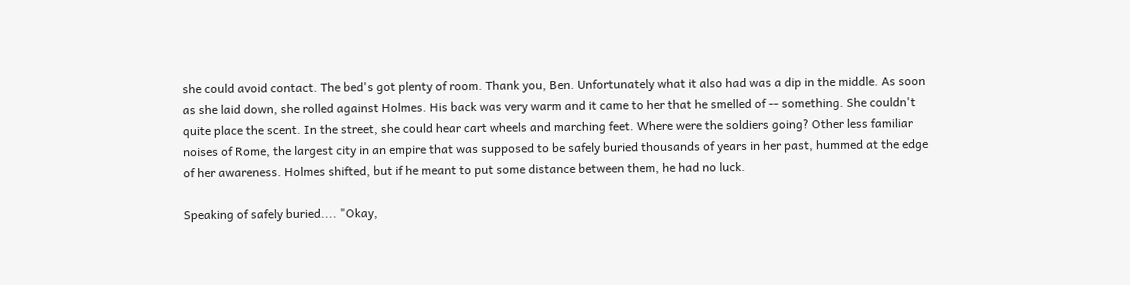she could avoid contact. The bed's got plenty of room. Thank you, Ben. Unfortunately what it also had was a dip in the middle. As soon as she laid down, she rolled against Holmes. His back was very warm and it came to her that he smelled of -- something. She couldn't quite place the scent. In the street, she could hear cart wheels and marching feet. Where were the soldiers going? Other less familiar noises of Rome, the largest city in an empire that was supposed to be safely buried thousands of years in her past, hummed at the edge of her awareness. Holmes shifted, but if he meant to put some distance between them, he had no luck.

Speaking of safely buried.... "Okay,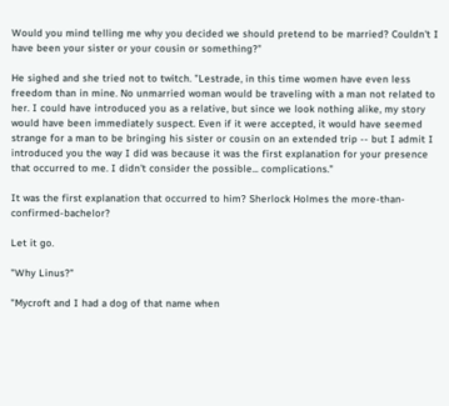Would you mind telling me why you decided we should pretend to be married? Couldn't I have been your sister or your cousin or something?"

He sighed and she tried not to twitch. "Lestrade, in this time women have even less freedom than in mine. No unmarried woman would be traveling with a man not related to her. I could have introduced you as a relative, but since we look nothing alike, my story would have been immediately suspect. Even if it were accepted, it would have seemed strange for a man to be bringing his sister or cousin on an extended trip -- but I admit I introduced you the way I did was because it was the first explanation for your presence that occurred to me. I didn't consider the possible... complications."

It was the first explanation that occurred to him? Sherlock Holmes the more-than-confirmed-bachelor?

Let it go.

"Why Linus?"

"Mycroft and I had a dog of that name when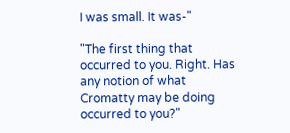I was small. It was-"

"The first thing that occurred to you. Right. Has any notion of what Cromatty may be doing occurred to you?"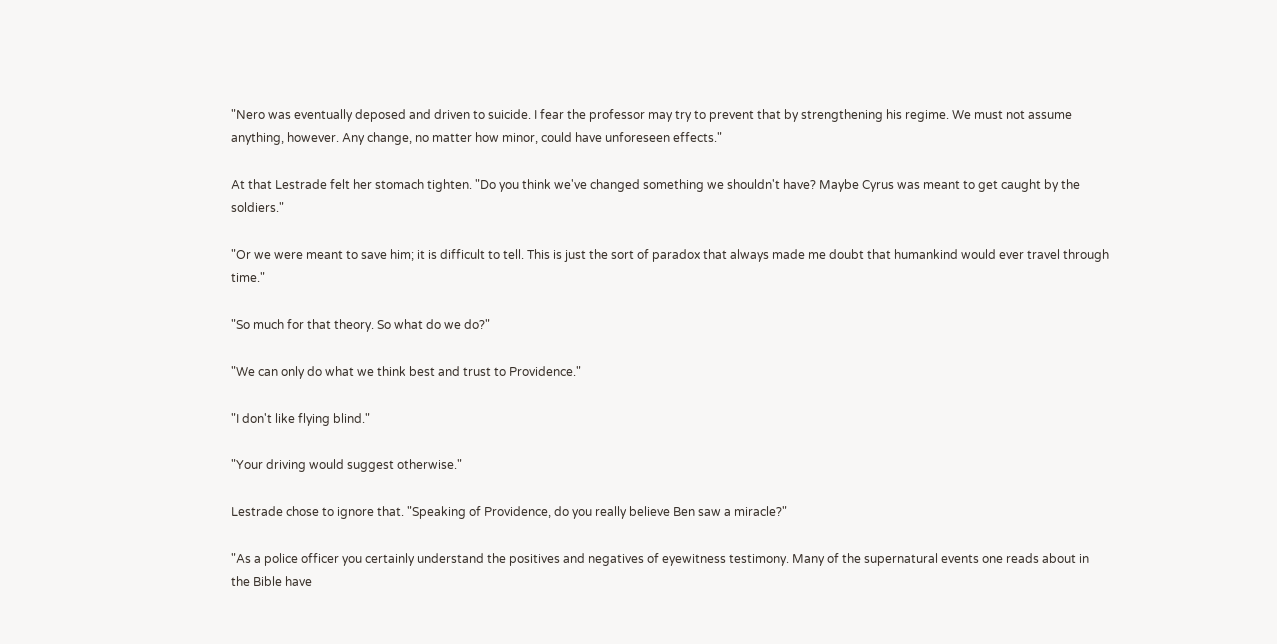"Nero was eventually deposed and driven to suicide. I fear the professor may try to prevent that by strengthening his regime. We must not assume anything, however. Any change, no matter how minor, could have unforeseen effects."

At that Lestrade felt her stomach tighten. "Do you think we've changed something we shouldn't have? Maybe Cyrus was meant to get caught by the soldiers."

"Or we were meant to save him; it is difficult to tell. This is just the sort of paradox that always made me doubt that humankind would ever travel through time."

"So much for that theory. So what do we do?"

"We can only do what we think best and trust to Providence."

"I don't like flying blind."

"Your driving would suggest otherwise."

Lestrade chose to ignore that. "Speaking of Providence, do you really believe Ben saw a miracle?"

"As a police officer you certainly understand the positives and negatives of eyewitness testimony. Many of the supernatural events one reads about in the Bible have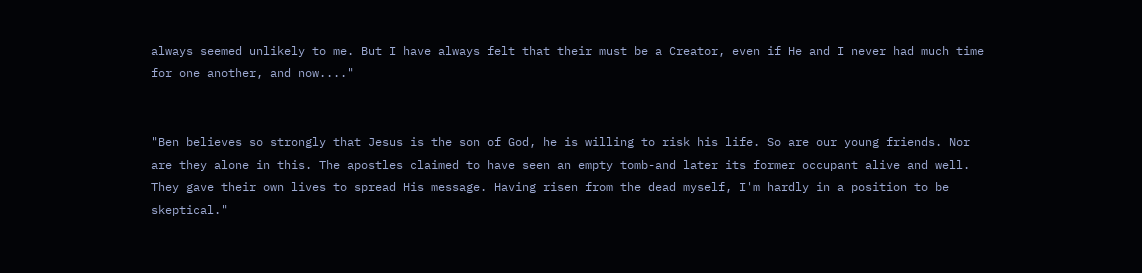always seemed unlikely to me. But I have always felt that their must be a Creator, even if He and I never had much time for one another, and now...."


"Ben believes so strongly that Jesus is the son of God, he is willing to risk his life. So are our young friends. Nor are they alone in this. The apostles claimed to have seen an empty tomb-and later its former occupant alive and well. They gave their own lives to spread His message. Having risen from the dead myself, I'm hardly in a position to be skeptical."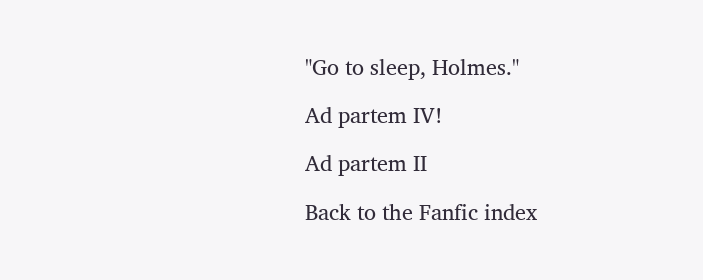"Go to sleep, Holmes."

Ad partem IV!

Ad partem II

Back to the Fanfic index